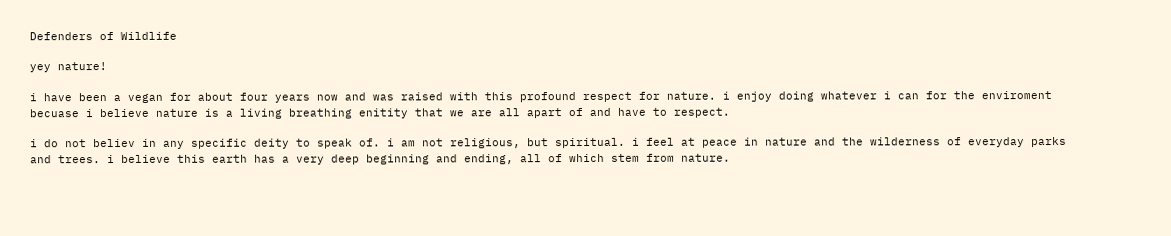Defenders of Wildlife

yey nature!

i have been a vegan for about four years now and was raised with this profound respect for nature. i enjoy doing whatever i can for the enviroment becuase i believe nature is a living breathing enitity that we are all apart of and have to respect.

i do not believ in any specific deity to speak of. i am not religious, but spiritual. i feel at peace in nature and the wilderness of everyday parks and trees. i believe this earth has a very deep beginning and ending, all of which stem from nature.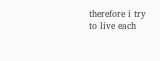therefore i try to live each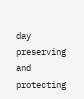day preserving and protecting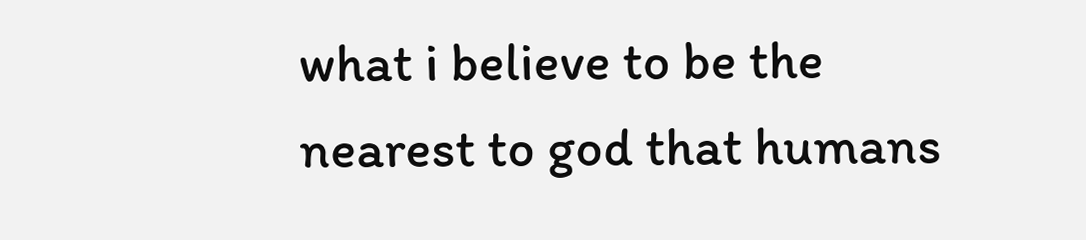what i believe to be the nearest to god that humans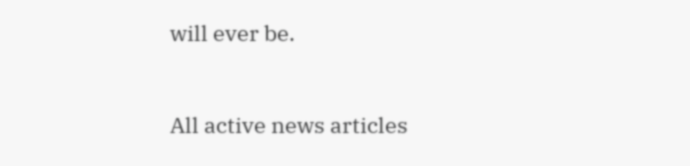will ever be.


All active news articles